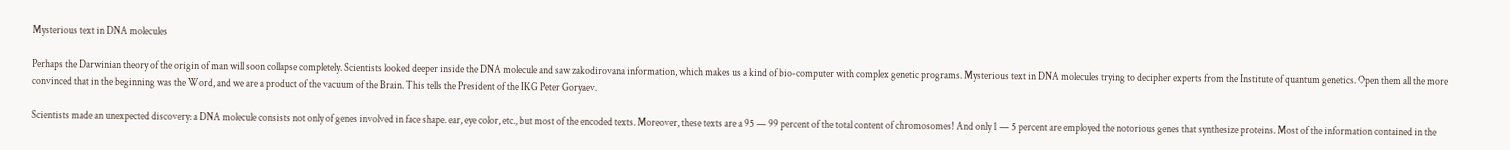Mysterious text in DNA molecules

Perhaps the Darwinian theory of the origin of man will soon collapse completely. Scientists looked deeper inside the DNA molecule and saw zakodirovana information, which makes us a kind of bio-computer with complex genetic programs. Mysterious text in DNA molecules trying to decipher experts from the Institute of quantum genetics. Open them all the more convinced that in the beginning was the Word, and we are a product of the vacuum of the Brain. This tells the President of the IKG Peter Goryaev.

Scientists made an unexpected discovery: a DNA molecule consists not only of genes involved in face shape. ear, eye color, etc., but most of the encoded texts. Moreover, these texts are a 95 — 99 percent of the total content of chromosomes! And only 1 — 5 percent are employed the notorious genes that synthesize proteins. Most of the information contained in the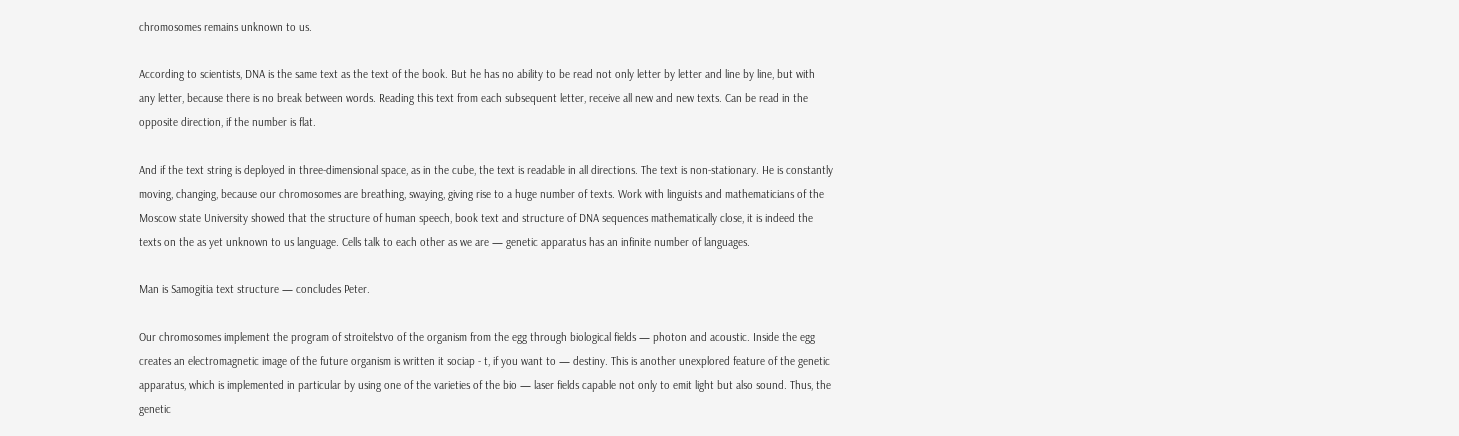chromosomes remains unknown to us.

According to scientists, DNA is the same text as the text of the book. But he has no ability to be read not only letter by letter and line by line, but with any letter, because there is no break between words. Reading this text from each subsequent letter, receive all new and new texts. Can be read in the opposite direction, if the number is flat.

And if the text string is deployed in three-dimensional space, as in the cube, the text is readable in all directions. The text is non-stationary. He is constantly moving, changing, because our chromosomes are breathing, swaying, giving rise to a huge number of texts. Work with linguists and mathematicians of the Moscow state University showed that the structure of human speech, book text and structure of DNA sequences mathematically close, it is indeed the texts on the as yet unknown to us language. Cells talk to each other as we are — genetic apparatus has an infinite number of languages.

Man is Samogitia text structure — concludes Peter.

Our chromosomes implement the program of stroitelstvo of the organism from the egg through biological fields — photon and acoustic. Inside the egg creates an electromagnetic image of the future organism is written it sociap - t, if you want to — destiny. This is another unexplored feature of the genetic apparatus, which is implemented in particular by using one of the varieties of the bio — laser fields capable not only to emit light but also sound. Thus, the genetic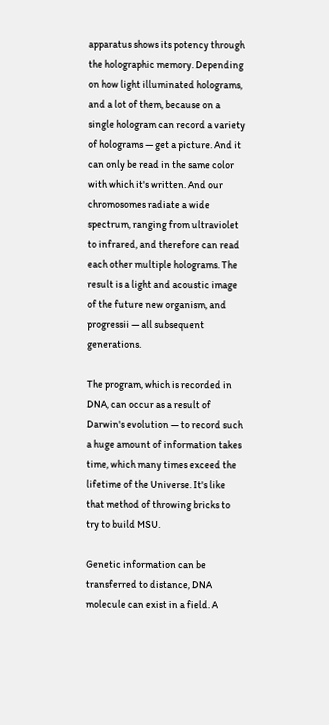apparatus shows its potency through the holographic memory. Depending on how light illuminated holograms, and a lot of them, because on a single hologram can record a variety of holograms — get a picture. And it can only be read in the same color with which it's written. And our chromosomes radiate a wide spectrum, ranging from ultraviolet to infrared, and therefore can read each other multiple holograms. The result is a light and acoustic image of the future new organism, and progressii — all subsequent generations.

The program, which is recorded in DNA, can occur as a result of Darwin's evolution — to record such a huge amount of information takes time, which many times exceed the lifetime of the Universe. It's like that method of throwing bricks to try to build MSU.

Genetic information can be transferred to distance, DNA molecule can exist in a field. A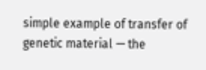simple example of transfer of genetic material — the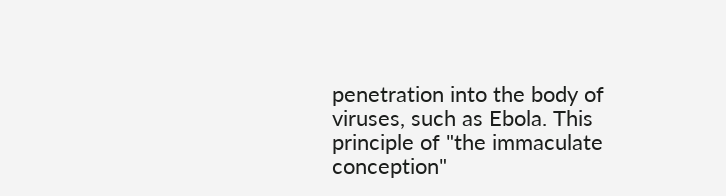penetration into the body of viruses, such as Ebola. This principle of "the immaculate conception"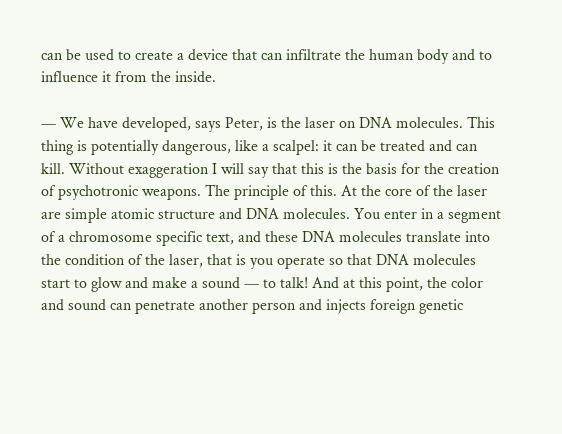can be used to create a device that can infiltrate the human body and to influence it from the inside.

— We have developed, says Peter, is the laser on DNA molecules. This thing is potentially dangerous, like a scalpel: it can be treated and can kill. Without exaggeration I will say that this is the basis for the creation of psychotronic weapons. The principle of this. At the core of the laser are simple atomic structure and DNA molecules. You enter in a segment of a chromosome specific text, and these DNA molecules translate into the condition of the laser, that is you operate so that DNA molecules start to glow and make a sound — to talk! And at this point, the color and sound can penetrate another person and injects foreign genetic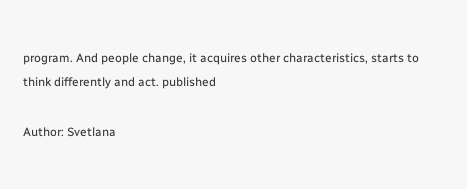program. And people change, it acquires other characteristics, starts to think differently and act. published

Author: Svetlana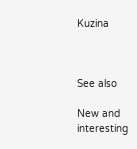Kuzina



See also

New and interesting